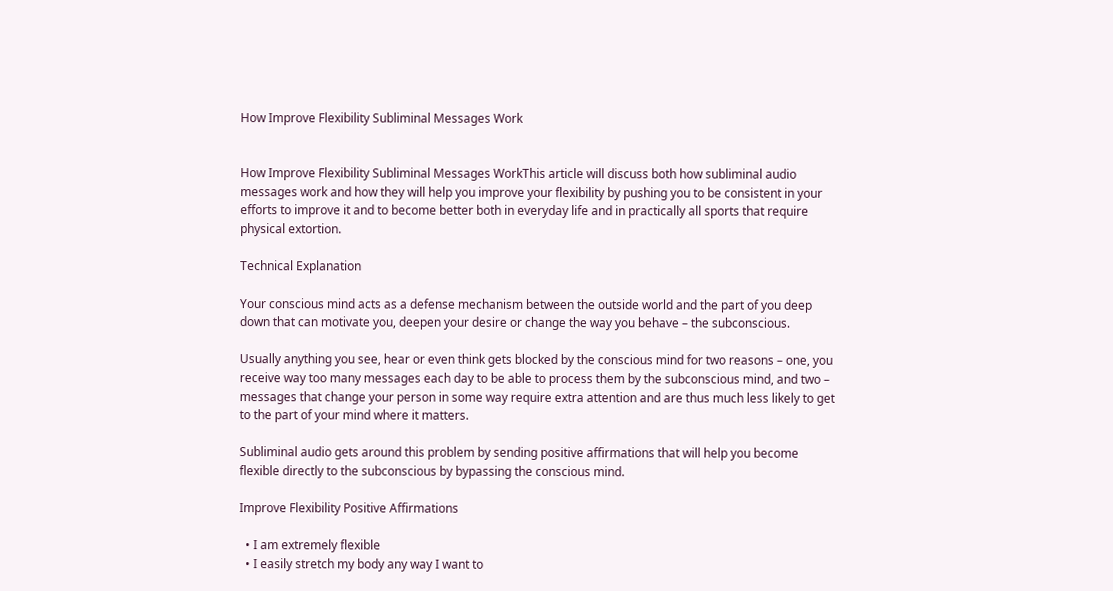How Improve Flexibility Subliminal Messages Work


How Improve Flexibility Subliminal Messages WorkThis article will discuss both how subliminal audio messages work and how they will help you improve your flexibility by pushing you to be consistent in your efforts to improve it and to become better both in everyday life and in practically all sports that require physical extortion.

Technical Explanation

Your conscious mind acts as a defense mechanism between the outside world and the part of you deep down that can motivate you, deepen your desire or change the way you behave – the subconscious.

Usually anything you see, hear or even think gets blocked by the conscious mind for two reasons – one, you receive way too many messages each day to be able to process them by the subconscious mind, and two – messages that change your person in some way require extra attention and are thus much less likely to get to the part of your mind where it matters.

Subliminal audio gets around this problem by sending positive affirmations that will help you become flexible directly to the subconscious by bypassing the conscious mind.

Improve Flexibility Positive Affirmations

  • I am extremely flexible
  • I easily stretch my body any way I want to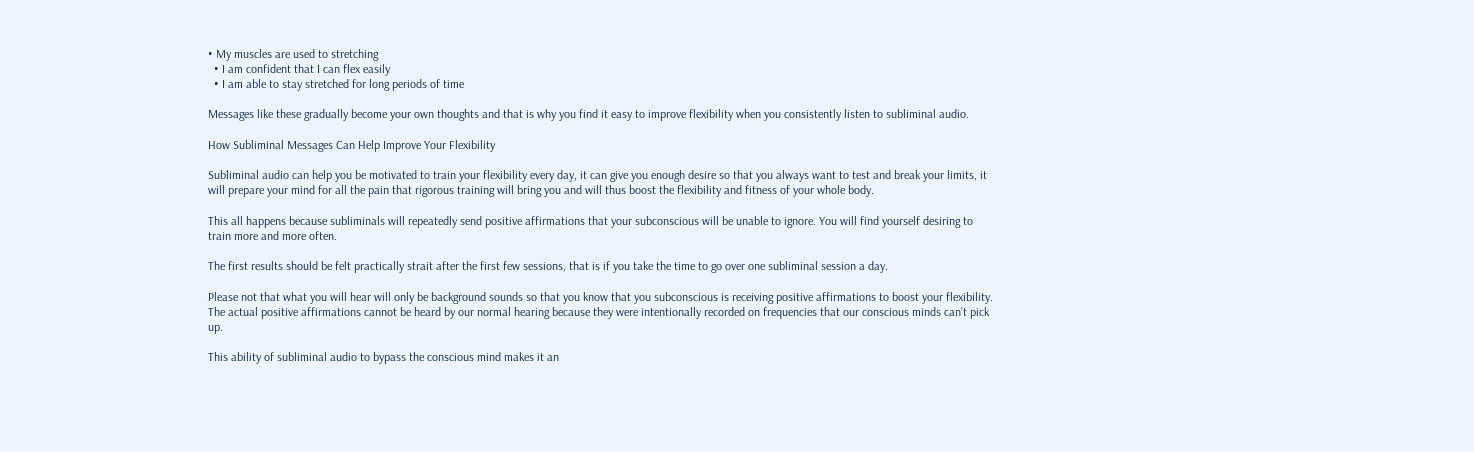• My muscles are used to stretching
  • I am confident that I can flex easily
  • I am able to stay stretched for long periods of time

Messages like these gradually become your own thoughts and that is why you find it easy to improve flexibility when you consistently listen to subliminal audio.

How Subliminal Messages Can Help Improve Your Flexibility

Subliminal audio can help you be motivated to train your flexibility every day, it can give you enough desire so that you always want to test and break your limits, it will prepare your mind for all the pain that rigorous training will bring you and will thus boost the flexibility and fitness of your whole body.

This all happens because subliminals will repeatedly send positive affirmations that your subconscious will be unable to ignore. You will find yourself desiring to train more and more often.

The first results should be felt practically strait after the first few sessions, that is if you take the time to go over one subliminal session a day.

Please not that what you will hear will only be background sounds so that you know that you subconscious is receiving positive affirmations to boost your flexibility. The actual positive affirmations cannot be heard by our normal hearing because they were intentionally recorded on frequencies that our conscious minds can’t pick up.

This ability of subliminal audio to bypass the conscious mind makes it an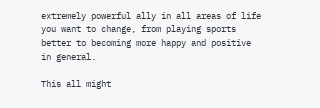extremely powerful ally in all areas of life you want to change, from playing sports better to becoming more happy and positive in general.

This all might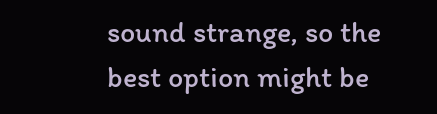sound strange, so the best option might be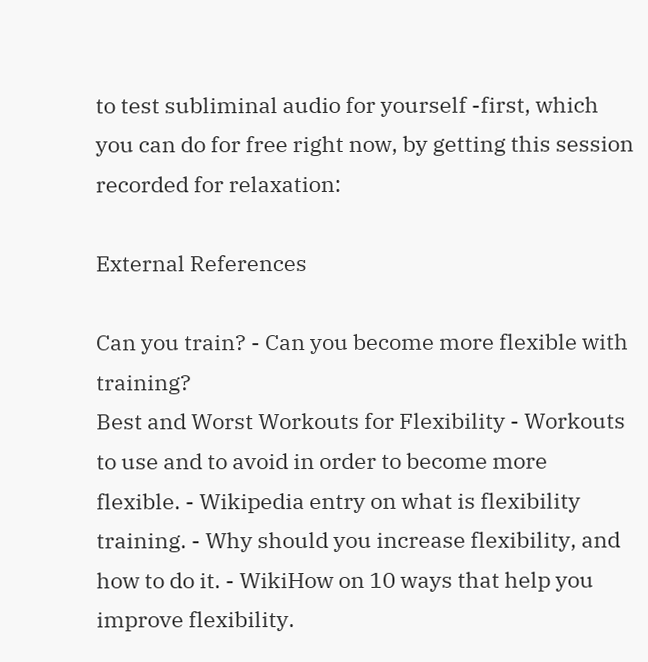to test subliminal audio for yourself -first, which you can do for free right now, by getting this session recorded for relaxation:

External References

Can you train? - Can you become more flexible with training?
Best and Worst Workouts for Flexibility - Workouts to use and to avoid in order to become more flexible. - Wikipedia entry on what is flexibility training. - Why should you increase flexibility, and how to do it. - WikiHow on 10 ways that help you improve flexibility.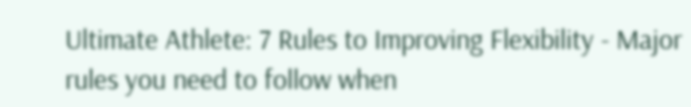Ultimate Athlete: 7 Rules to Improving Flexibility - Major rules you need to follow when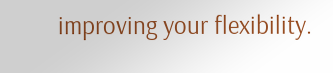improving your flexibility.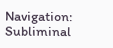Navigation: Subliminal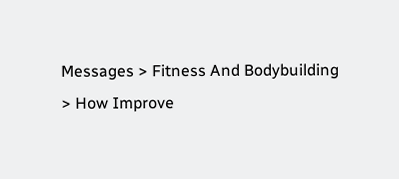Messages > Fitness And Bodybuilding > How Improve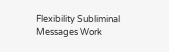Flexibility Subliminal Messages Work